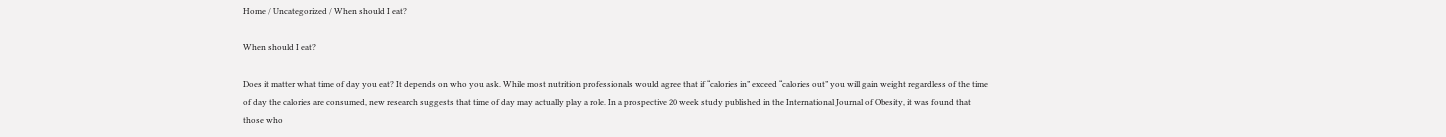Home / Uncategorized / When should I eat?

When should I eat?

Does it matter what time of day you eat? It depends on who you ask. While most nutrition professionals would agree that if “calories in” exceed “calories out” you will gain weight regardless of the time of day the calories are consumed, new research suggests that time of day may actually play a role. In a prospective 20 week study published in the International Journal of Obesity, it was found that those who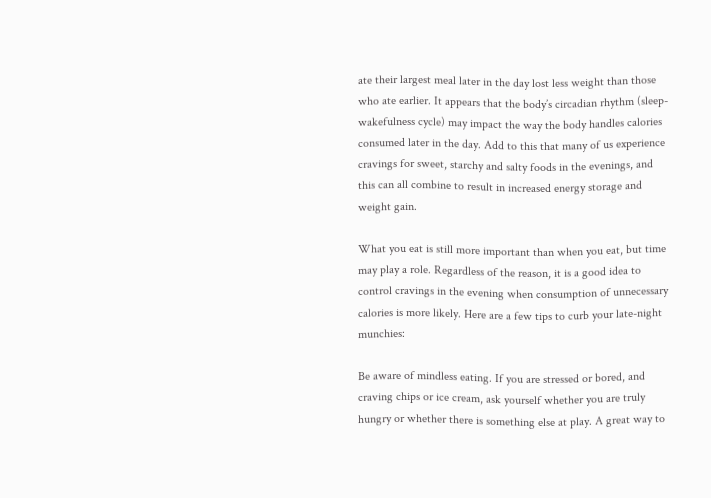ate their largest meal later in the day lost less weight than those who ate earlier. It appears that the body’s circadian rhythm (sleep-wakefulness cycle) may impact the way the body handles calories consumed later in the day. Add to this that many of us experience cravings for sweet, starchy and salty foods in the evenings, and this can all combine to result in increased energy storage and weight gain.

What you eat is still more important than when you eat, but time may play a role. Regardless of the reason, it is a good idea to control cravings in the evening when consumption of unnecessary calories is more likely. Here are a few tips to curb your late-night munchies:

Be aware of mindless eating. If you are stressed or bored, and craving chips or ice cream, ask yourself whether you are truly hungry or whether there is something else at play. A great way to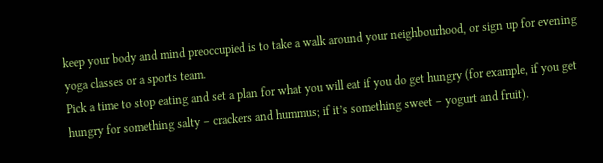keep your body and mind preoccupied is to take a walk around your neighbourhood, or sign up for evening yoga classes or a sports team.
Pick a time to stop eating and set a plan for what you will eat if you do get hungry (for example, if you get hungry for something salty – crackers and hummus; if it’s something sweet – yogurt and fruit).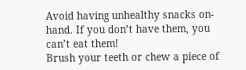Avoid having unhealthy snacks on-hand. If you don’t have them, you can’t eat them!
Brush your teeth or chew a piece of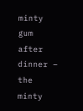minty gum after dinner – the minty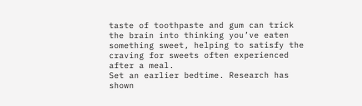taste of toothpaste and gum can trick the brain into thinking you’ve eaten something sweet, helping to satisfy the craving for sweets often experienced after a meal.
Set an earlier bedtime. Research has shown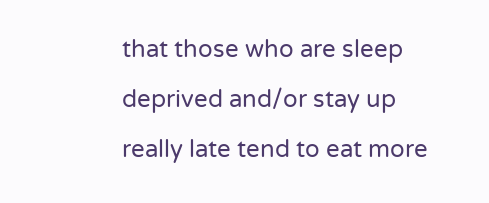that those who are sleep deprived and/or stay up really late tend to eat more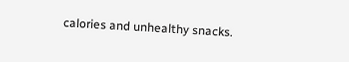calories and unhealthy snacks.